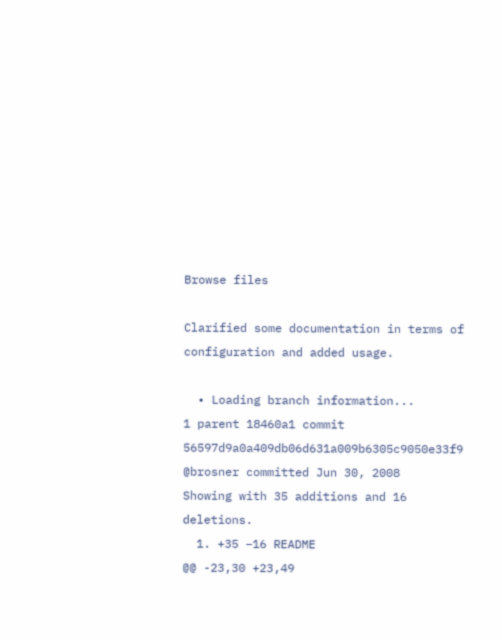Browse files

Clarified some documentation in terms of configuration and added usage.

  • Loading branch information...
1 parent 18460a1 commit 56597d9a0a409db06d631a009b6305c9050e33f9 @brosner committed Jun 30, 2008
Showing with 35 additions and 16 deletions.
  1. +35 −16 README
@@ -23,30 +23,49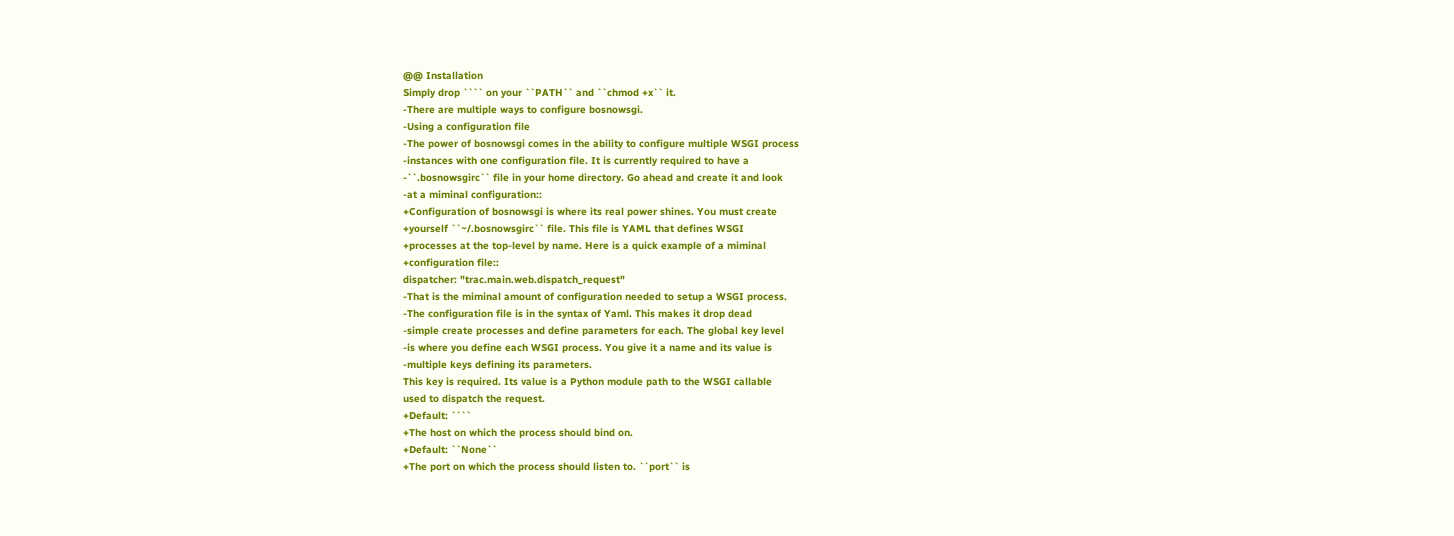@@ Installation
Simply drop ```` on your ``PATH`` and ``chmod +x`` it.
-There are multiple ways to configure bosnowsgi.
-Using a configuration file
-The power of bosnowsgi comes in the ability to configure multiple WSGI process
-instances with one configuration file. It is currently required to have a
-``.bosnowsgirc`` file in your home directory. Go ahead and create it and look
-at a miminal configuration::
+Configuration of bosnowsgi is where its real power shines. You must create
+yourself ``~/.bosnowsgirc`` file. This file is YAML that defines WSGI
+processes at the top-level by name. Here is a quick example of a miminal
+configuration file::
dispatcher: "trac.main.web.dispatch_request"
-That is the miminal amount of configuration needed to setup a WSGI process.
-The configuration file is in the syntax of Yaml. This makes it drop dead
-simple create processes and define parameters for each. The global key level
-is where you define each WSGI process. You give it a name and its value is
-multiple keys defining its parameters.
This key is required. Its value is a Python module path to the WSGI callable
used to dispatch the request.
+Default: ````
+The host on which the process should bind on.
+Default: ``None``
+The port on which the process should listen to. ``port`` is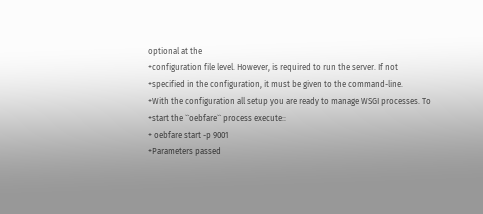optional at the
+configuration file level. However, is required to run the server. If not
+specified in the configuration, it must be given to the command-line.
+With the configuration all setup you are ready to manage WSGI processes. To
+start the ``oebfare`` process execute::
+ oebfare start -p 9001
+Parameters passed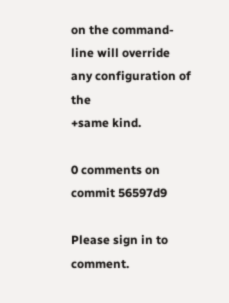on the command-line will override any configuration of the
+same kind.

0 comments on commit 56597d9

Please sign in to comment.